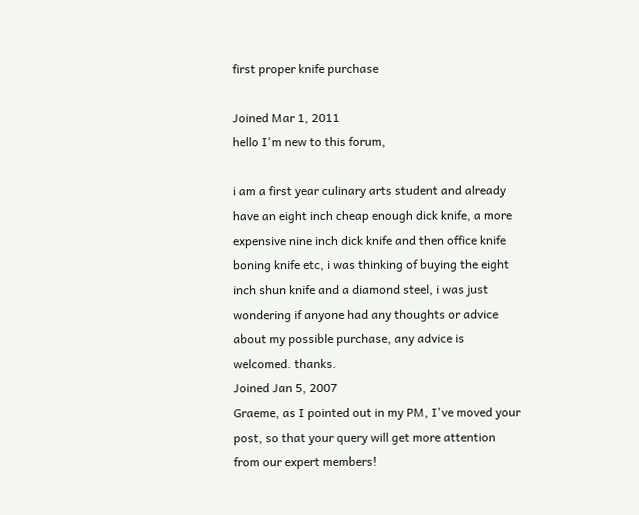first proper knife purchase

Joined Mar 1, 2011
hello I'm new to this forum,

i am a first year culinary arts student and already have an eight inch cheap enough dick knife, a more expensive nine inch dick knife and then office knife boning knife etc, i was thinking of buying the eight inch shun knife and a diamond steel, i was just wondering if anyone had any thoughts or advice about my possible purchase, any advice is welcomed. thanks.
Joined Jan 5, 2007
Graeme, as I pointed out in my PM, I've moved your post, so that your query will get more attention from our expert members!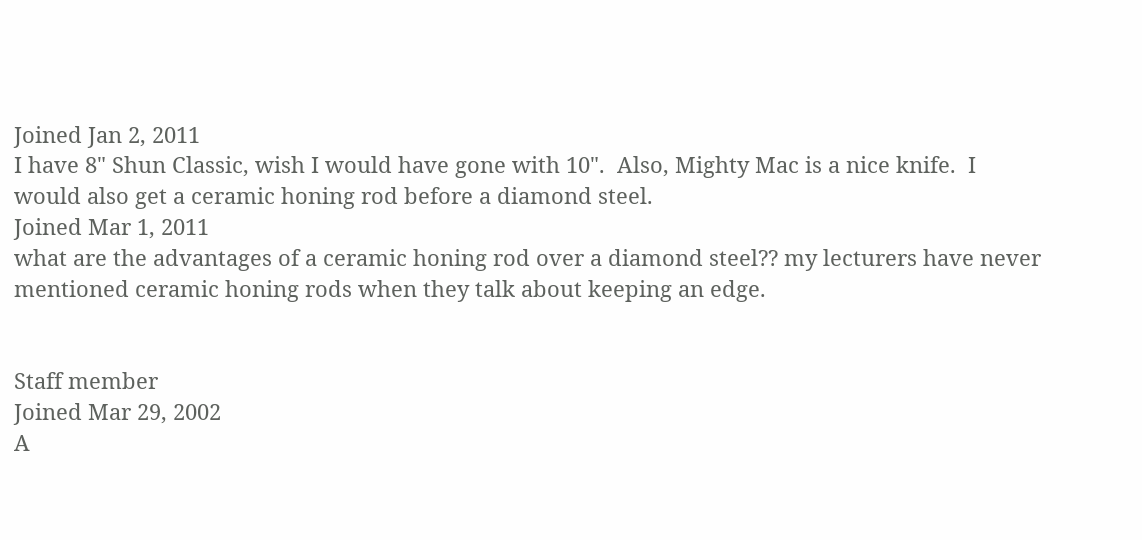Joined Jan 2, 2011
I have 8" Shun Classic, wish I would have gone with 10".  Also, Mighty Mac is a nice knife.  I would also get a ceramic honing rod before a diamond steel.
Joined Mar 1, 2011
what are the advantages of a ceramic honing rod over a diamond steel?? my lecturers have never mentioned ceramic honing rods when they talk about keeping an edge.


Staff member
Joined Mar 29, 2002
A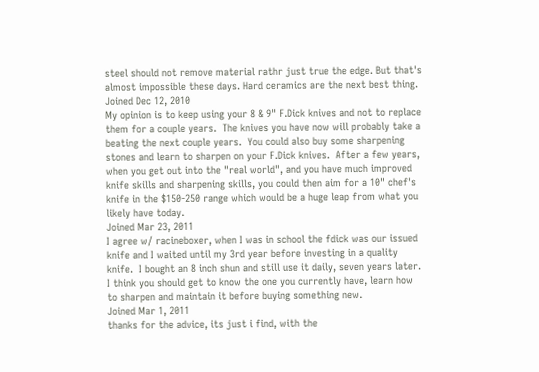steel should not remove material rathr just true the edge. But that's almost impossible these days. Hard ceramics are the next best thing.
Joined Dec 12, 2010
My opinion is to keep using your 8 & 9" F.Dick knives and not to replace them for a couple years.  The knives you have now will probably take a beating the next couple years.  You could also buy some sharpening stones and learn to sharpen on your F.Dick knives.  After a few years, when you get out into the "real world", and you have much improved knife skills and sharpening skills, you could then aim for a 10" chef's knife in the $150-250 range which would be a huge leap from what you likely have today.
Joined Mar 23, 2011
I agree w/ racineboxer, when I was in school the fdick was our issued knife and I waited until my 3rd year before investing in a quality knife.  I bought an 8 inch shun and still use it daily, seven years later.  I think you should get to know the one you currently have, learn how to sharpen and maintain it before buying something new.
Joined Mar 1, 2011
thanks for the advice, its just i find, with the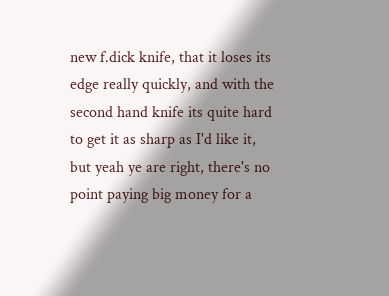new f.dick knife, that it loses its edge really quickly, and with the second hand knife its quite hard to get it as sharp as I'd like it, but yeah ye are right, there's no point paying big money for a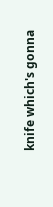knife which's gonna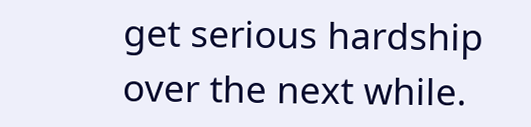get serious hardship over the next while.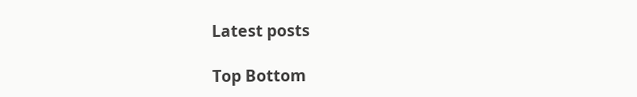Latest posts

Top Bottom